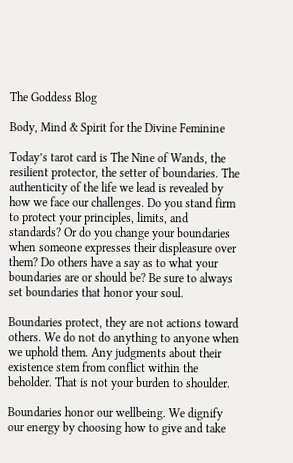The Goddess Blog

Body, Mind & Spirit for the Divine Feminine

Today’s tarot card is The Nine of Wands, the resilient protector, the setter of boundaries. The authenticity of the life we lead is revealed by how we face our challenges. Do you stand firm to protect your principles, limits, and standards? Or do you change your boundaries when someone expresses their displeasure over them? Do others have a say as to what your boundaries are or should be? Be sure to always set boundaries that honor your soul.

Boundaries protect, they are not actions toward others. We do not do anything to anyone when we uphold them. Any judgments about their existence stem from conflict within the beholder. That is not your burden to shoulder.

Boundaries honor our wellbeing. We dignify our energy by choosing how to give and take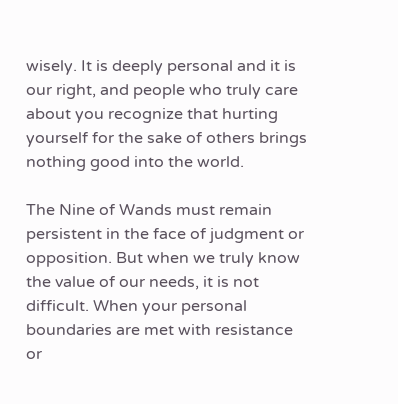wisely. It is deeply personal and it is our right, and people who truly care about you recognize that hurting yourself for the sake of others brings nothing good into the world.

The Nine of Wands must remain persistent in the face of judgment or opposition. But when we truly know the value of our needs, it is not difficult. When your personal boundaries are met with resistance or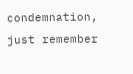condemnation, just remember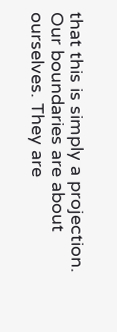that this is simply a projection. Our boundaries are about ourselves. They are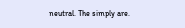neutral. The simply are.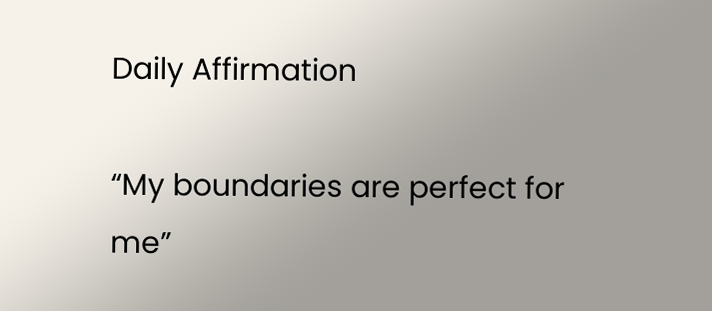Daily Affirmation

“My boundaries are perfect for me”